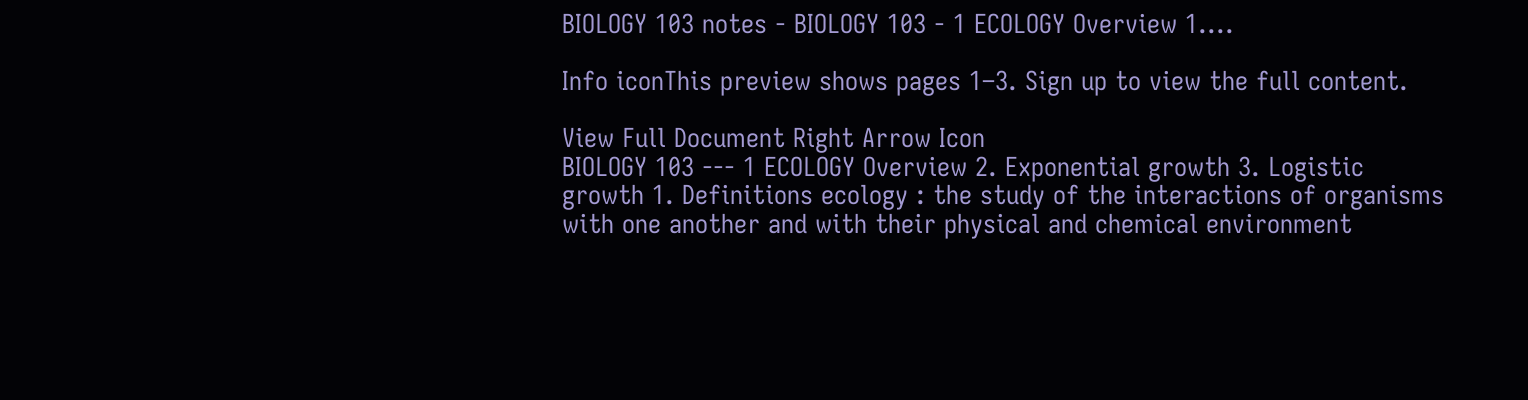BIOLOGY 103 notes - BIOLOGY 103 - 1 ECOLOGY Overview 1....

Info iconThis preview shows pages 1–3. Sign up to view the full content.

View Full Document Right Arrow Icon
BIOLOGY 103 --- 1 ECOLOGY Overview 2. Exponential growth 3. Logistic growth 1. Definitions ecology : the study of the interactions of organisms with one another and with their physical and chemical environment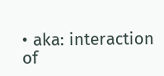• aka: interaction of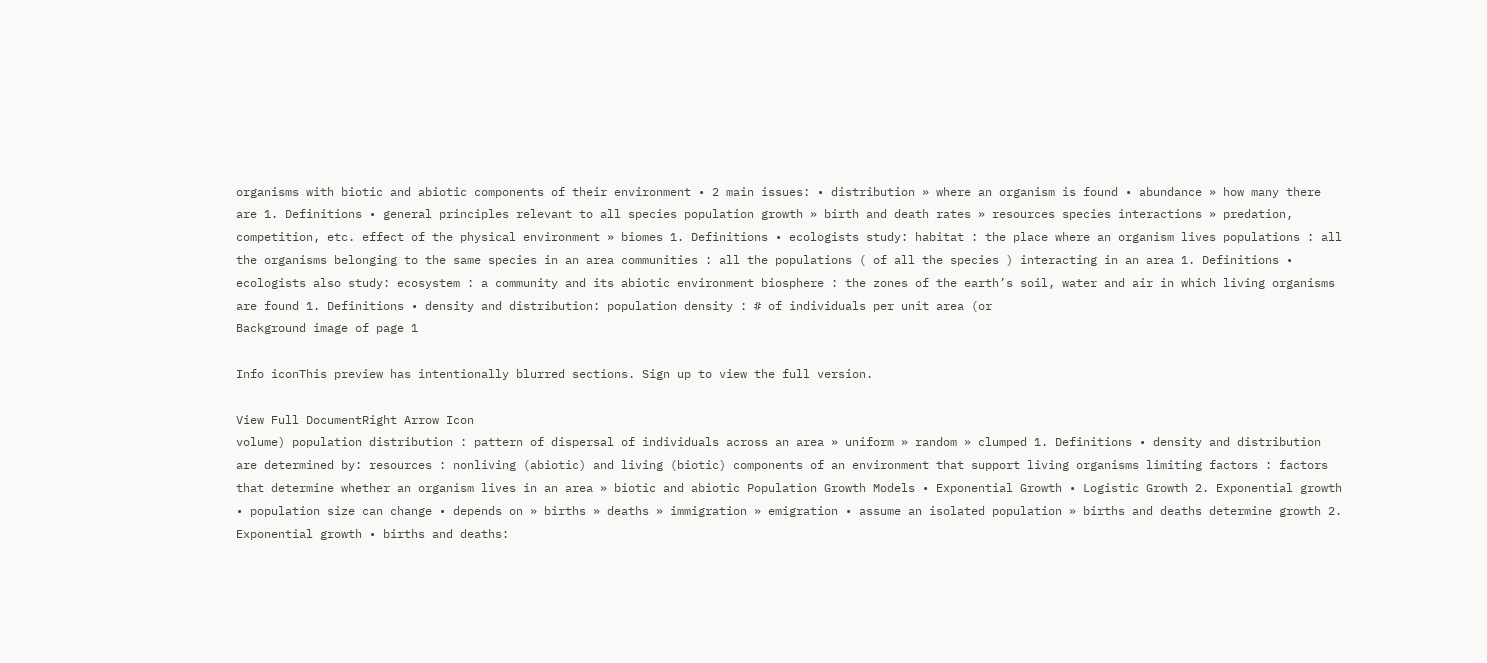organisms with biotic and abiotic components of their environment • 2 main issues: • distribution » where an organism is found • abundance » how many there are 1. Definitions • general principles relevant to all species population growth » birth and death rates » resources species interactions » predation, competition, etc. effect of the physical environment » biomes 1. Definitions • ecologists study: habitat : the place where an organism lives populations : all the organisms belonging to the same species in an area communities : all the populations ( of all the species ) interacting in an area 1. Definitions • ecologists also study: ecosystem : a community and its abiotic environment biosphere : the zones of the earth’s soil, water and air in which living organisms are found 1. Definitions • density and distribution: population density : # of individuals per unit area (or
Background image of page 1

Info iconThis preview has intentionally blurred sections. Sign up to view the full version.

View Full DocumentRight Arrow Icon
volume) population distribution : pattern of dispersal of individuals across an area » uniform » random » clumped 1. Definitions • density and distribution are determined by: resources : nonliving (abiotic) and living (biotic) components of an environment that support living organisms limiting factors : factors that determine whether an organism lives in an area » biotic and abiotic Population Growth Models • Exponential Growth • Logistic Growth 2. Exponential growth • population size can change • depends on » births » deaths » immigration » emigration • assume an isolated population » births and deaths determine growth 2. Exponential growth • births and deaths: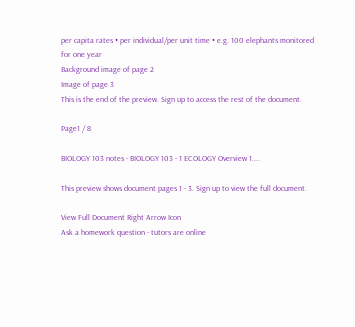per capita rates • per individual/per unit time • e.g. 100 elephants monitored for one year
Background image of page 2
Image of page 3
This is the end of the preview. Sign up to access the rest of the document.

Page1 / 8

BIOLOGY 103 notes - BIOLOGY 103 - 1 ECOLOGY Overview 1....

This preview shows document pages 1 - 3. Sign up to view the full document.

View Full Document Right Arrow Icon
Ask a homework question - tutors are online